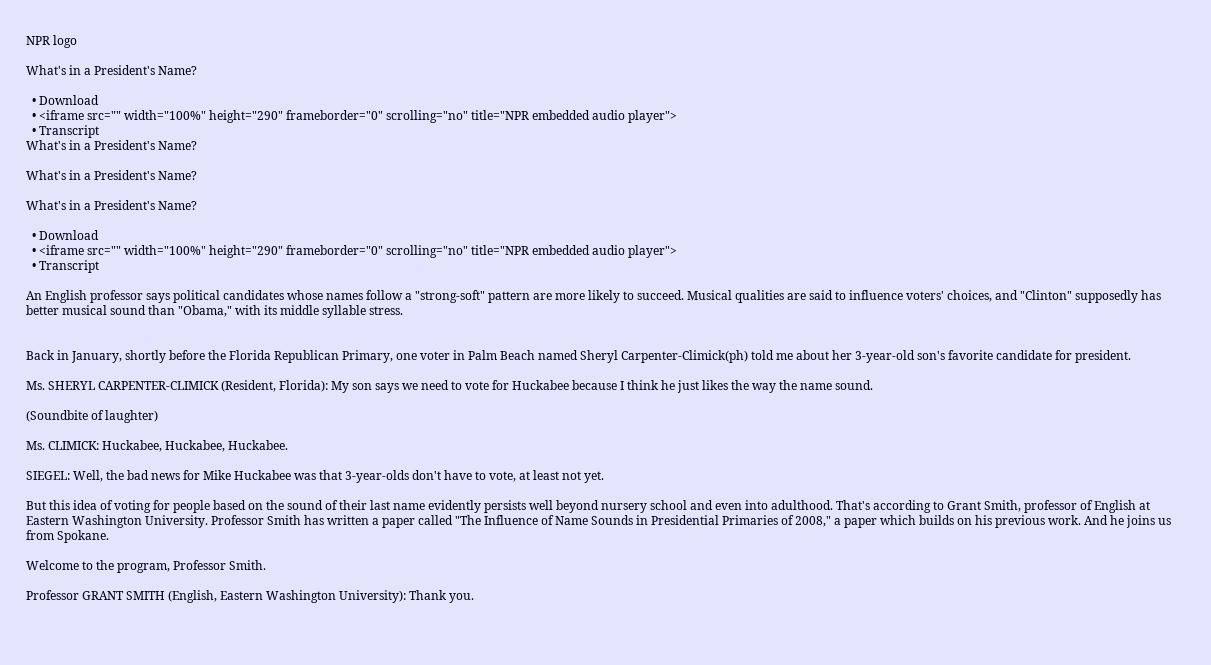NPR logo

What's in a President's Name?

  • Download
  • <iframe src="" width="100%" height="290" frameborder="0" scrolling="no" title="NPR embedded audio player">
  • Transcript
What's in a President's Name?

What's in a President's Name?

What's in a President's Name?

  • Download
  • <iframe src="" width="100%" height="290" frameborder="0" scrolling="no" title="NPR embedded audio player">
  • Transcript

An English professor says political candidates whose names follow a "strong-soft" pattern are more likely to succeed. Musical qualities are said to influence voters' choices, and "Clinton" supposedly has better musical sound than "Obama," with its middle syllable stress.


Back in January, shortly before the Florida Republican Primary, one voter in Palm Beach named Sheryl Carpenter-Climick(ph) told me about her 3-year-old son's favorite candidate for president.

Ms. SHERYL CARPENTER-CLIMICK (Resident, Florida): My son says we need to vote for Huckabee because I think he just likes the way the name sound.

(Soundbite of laughter)

Ms. CLIMICK: Huckabee, Huckabee, Huckabee.

SIEGEL: Well, the bad news for Mike Huckabee was that 3-year-olds don't have to vote, at least not yet.

But this idea of voting for people based on the sound of their last name evidently persists well beyond nursery school and even into adulthood. That's according to Grant Smith, professor of English at Eastern Washington University. Professor Smith has written a paper called "The Influence of Name Sounds in Presidential Primaries of 2008," a paper which builds on his previous work. And he joins us from Spokane.

Welcome to the program, Professor Smith.

Professor GRANT SMITH (English, Eastern Washington University): Thank you.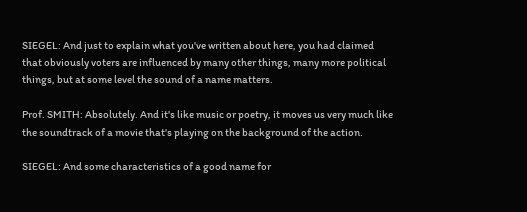SIEGEL: And just to explain what you've written about here, you had claimed that obviously voters are influenced by many other things, many more political things, but at some level the sound of a name matters.

Prof. SMITH: Absolutely. And it's like music or poetry, it moves us very much like the soundtrack of a movie that's playing on the background of the action.

SIEGEL: And some characteristics of a good name for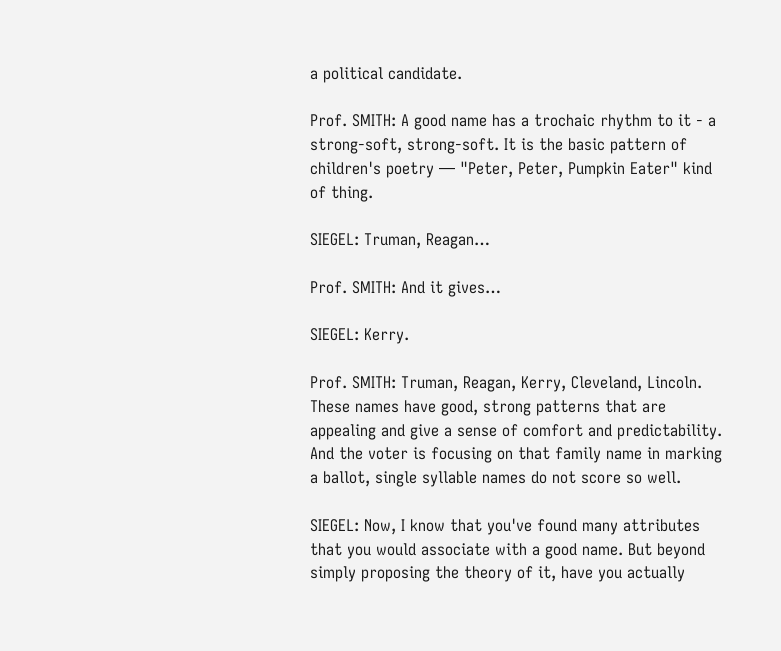a political candidate.

Prof. SMITH: A good name has a trochaic rhythm to it - a strong-soft, strong-soft. It is the basic pattern of children's poetry — "Peter, Peter, Pumpkin Eater" kind of thing.

SIEGEL: Truman, Reagan…

Prof. SMITH: And it gives…

SIEGEL: Kerry.

Prof. SMITH: Truman, Reagan, Kerry, Cleveland, Lincoln. These names have good, strong patterns that are appealing and give a sense of comfort and predictability. And the voter is focusing on that family name in marking a ballot, single syllable names do not score so well.

SIEGEL: Now, I know that you've found many attributes that you would associate with a good name. But beyond simply proposing the theory of it, have you actually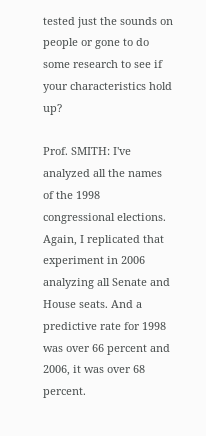tested just the sounds on people or gone to do some research to see if your characteristics hold up?

Prof. SMITH: I've analyzed all the names of the 1998 congressional elections. Again, I replicated that experiment in 2006 analyzing all Senate and House seats. And a predictive rate for 1998 was over 66 percent and 2006, it was over 68 percent.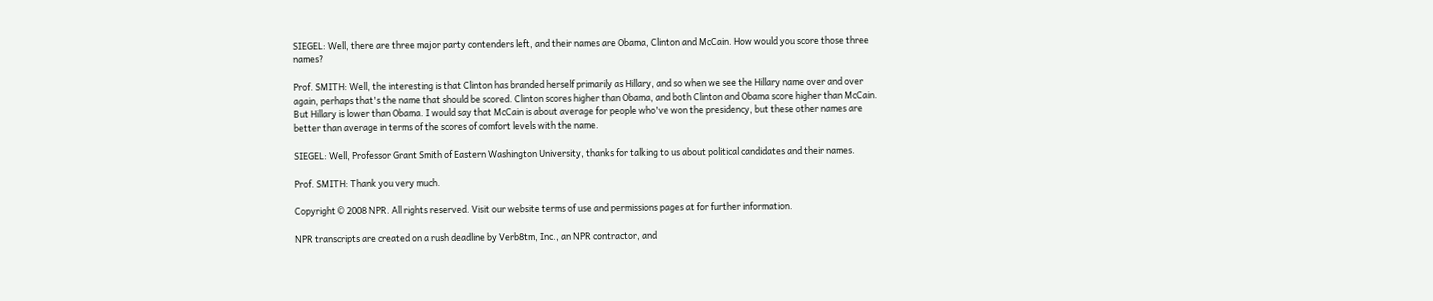SIEGEL: Well, there are three major party contenders left, and their names are Obama, Clinton and McCain. How would you score those three names?

Prof. SMITH: Well, the interesting is that Clinton has branded herself primarily as Hillary, and so when we see the Hillary name over and over again, perhaps that's the name that should be scored. Clinton scores higher than Obama, and both Clinton and Obama score higher than McCain. But Hillary is lower than Obama. I would say that McCain is about average for people who've won the presidency, but these other names are better than average in terms of the scores of comfort levels with the name.

SIEGEL: Well, Professor Grant Smith of Eastern Washington University, thanks for talking to us about political candidates and their names.

Prof. SMITH: Thank you very much.

Copyright © 2008 NPR. All rights reserved. Visit our website terms of use and permissions pages at for further information.

NPR transcripts are created on a rush deadline by Verb8tm, Inc., an NPR contractor, and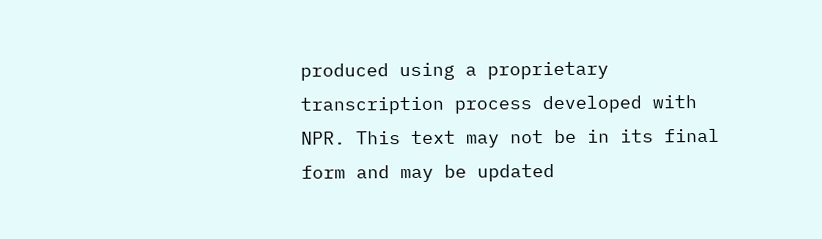produced using a proprietary transcription process developed with NPR. This text may not be in its final form and may be updated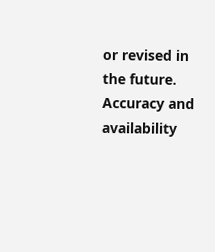or revised in the future. Accuracy and availability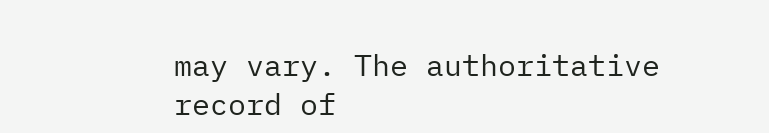may vary. The authoritative record of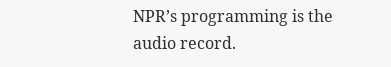NPR’s programming is the audio record.